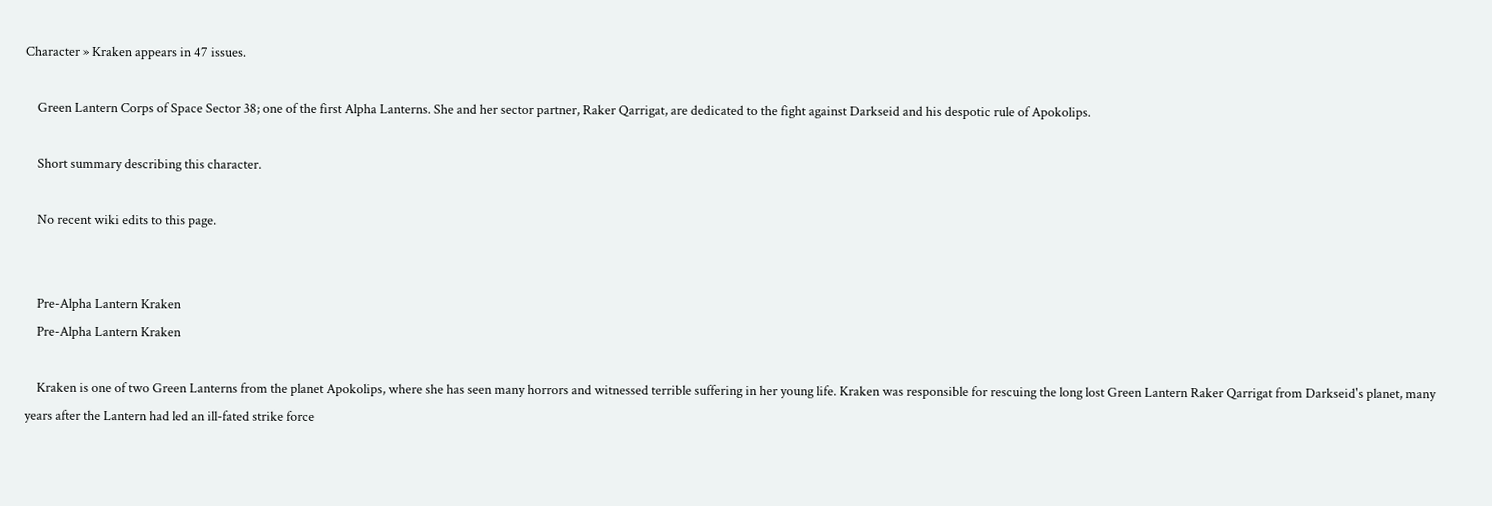Character » Kraken appears in 47 issues.

    Green Lantern Corps of Space Sector 38; one of the first Alpha Lanterns. She and her sector partner, Raker Qarrigat, are dedicated to the fight against Darkseid and his despotic rule of Apokolips.

    Short summary describing this character.

    No recent wiki edits to this page.


    Pre-Alpha Lantern Kraken
    Pre-Alpha Lantern Kraken

    Kraken is one of two Green Lanterns from the planet Apokolips, where she has seen many horrors and witnessed terrible suffering in her young life. Kraken was responsible for rescuing the long lost Green Lantern Raker Qarrigat from Darkseid's planet, many years after the Lantern had led an ill-fated strike force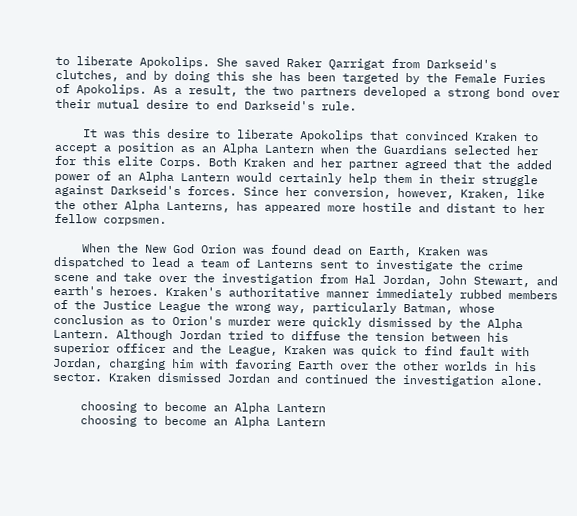to liberate Apokolips. She saved Raker Qarrigat from Darkseid's clutches, and by doing this she has been targeted by the Female Furies of Apokolips. As a result, the two partners developed a strong bond over their mutual desire to end Darkseid's rule.

    It was this desire to liberate Apokolips that convinced Kraken to accept a position as an Alpha Lantern when the Guardians selected her for this elite Corps. Both Kraken and her partner agreed that the added power of an Alpha Lantern would certainly help them in their struggle against Darkseid's forces. Since her conversion, however, Kraken, like the other Alpha Lanterns, has appeared more hostile and distant to her fellow corpsmen.

    When the New God Orion was found dead on Earth, Kraken was dispatched to lead a team of Lanterns sent to investigate the crime scene and take over the investigation from Hal Jordan, John Stewart, and earth's heroes. Kraken's authoritative manner immediately rubbed members of the Justice League the wrong way, particularly Batman, whose conclusion as to Orion's murder were quickly dismissed by the Alpha Lantern. Although Jordan tried to diffuse the tension between his superior officer and the League, Kraken was quick to find fault with Jordan, charging him with favoring Earth over the other worlds in his sector. Kraken dismissed Jordan and continued the investigation alone.

    choosing to become an Alpha Lantern
    choosing to become an Alpha Lantern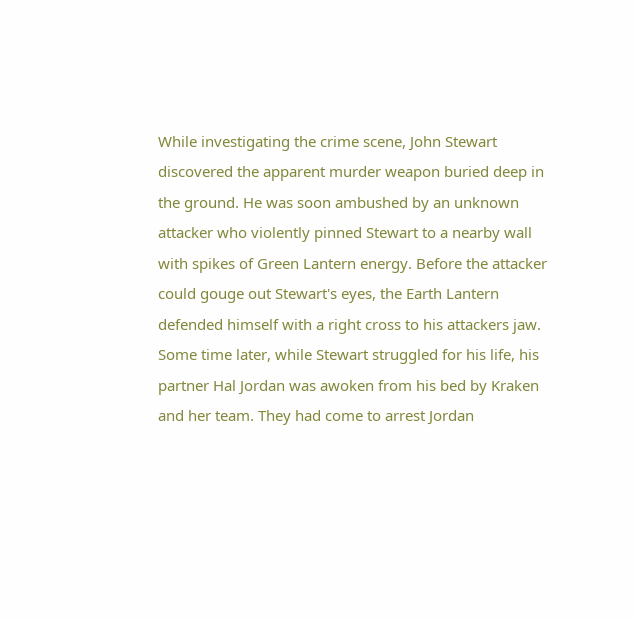While investigating the crime scene, John Stewart discovered the apparent murder weapon buried deep in the ground. He was soon ambushed by an unknown attacker who violently pinned Stewart to a nearby wall with spikes of Green Lantern energy. Before the attacker could gouge out Stewart's eyes, the Earth Lantern defended himself with a right cross to his attackers jaw. Some time later, while Stewart struggled for his life, his partner Hal Jordan was awoken from his bed by Kraken and her team. They had come to arrest Jordan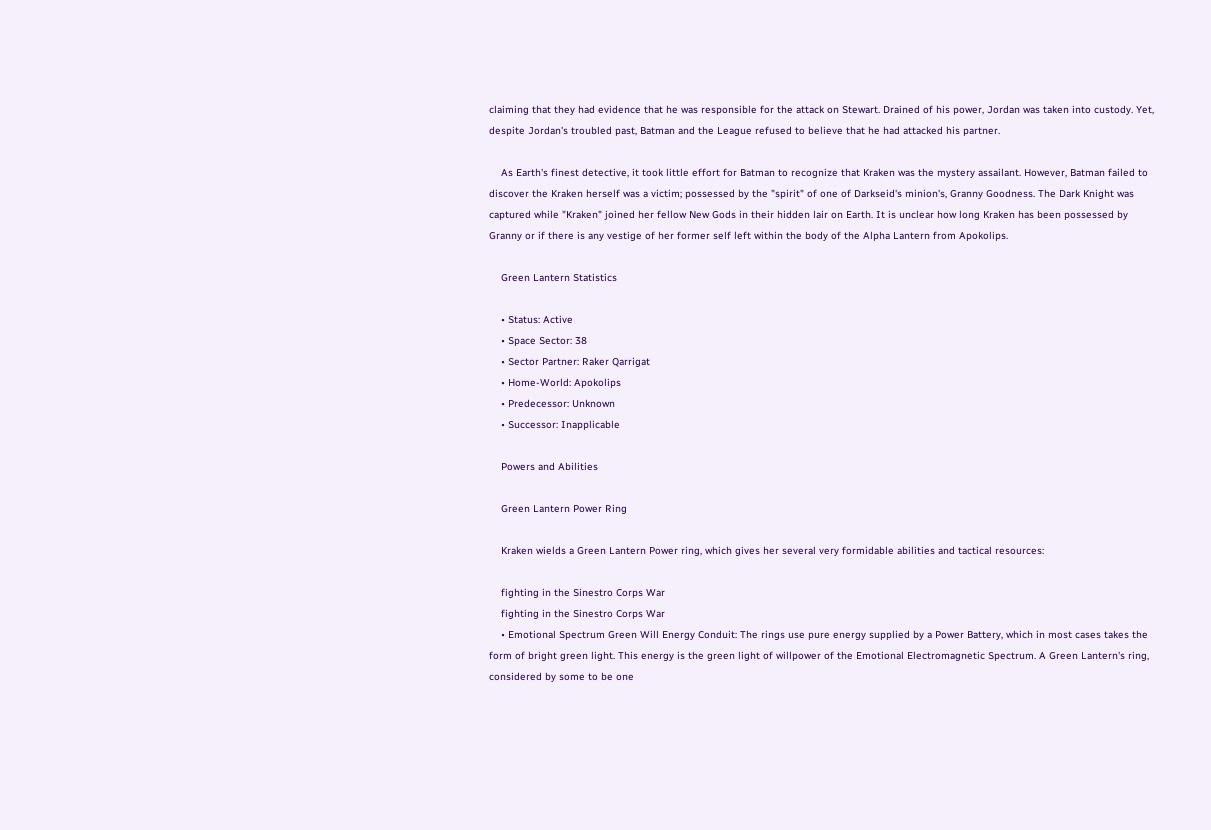claiming that they had evidence that he was responsible for the attack on Stewart. Drained of his power, Jordan was taken into custody. Yet, despite Jordan's troubled past, Batman and the League refused to believe that he had attacked his partner.

    As Earth's finest detective, it took little effort for Batman to recognize that Kraken was the mystery assailant. However, Batman failed to discover the Kraken herself was a victim; possessed by the "spirit" of one of Darkseid's minion's, Granny Goodness. The Dark Knight was captured while "Kraken" joined her fellow New Gods in their hidden lair on Earth. It is unclear how long Kraken has been possessed by Granny or if there is any vestige of her former self left within the body of the Alpha Lantern from Apokolips.

    Green Lantern Statistics

    • Status: Active
    • Space Sector: 38
    • Sector Partner: Raker Qarrigat
    • Home-World: Apokolips
    • Predecessor: Unknown
    • Successor: Inapplicable

    Powers and Abilities

    Green Lantern Power Ring

    Kraken wields a Green Lantern Power ring, which gives her several very formidable abilities and tactical resources:

    fighting in the Sinestro Corps War
    fighting in the Sinestro Corps War
    • Emotional Spectrum Green Will Energy Conduit: The rings use pure energy supplied by a Power Battery, which in most cases takes the form of bright green light. This energy is the green light of willpower of the Emotional Electromagnetic Spectrum. A Green Lantern's ring, considered by some to be one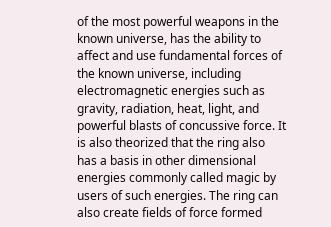of the most powerful weapons in the known universe, has the ability to affect and use fundamental forces of the known universe, including electromagnetic energies such as gravity, radiation, heat, light, and powerful blasts of concussive force. It is also theorized that the ring also has a basis in other dimensional energies commonly called magic by users of such energies. The ring can also create fields of force formed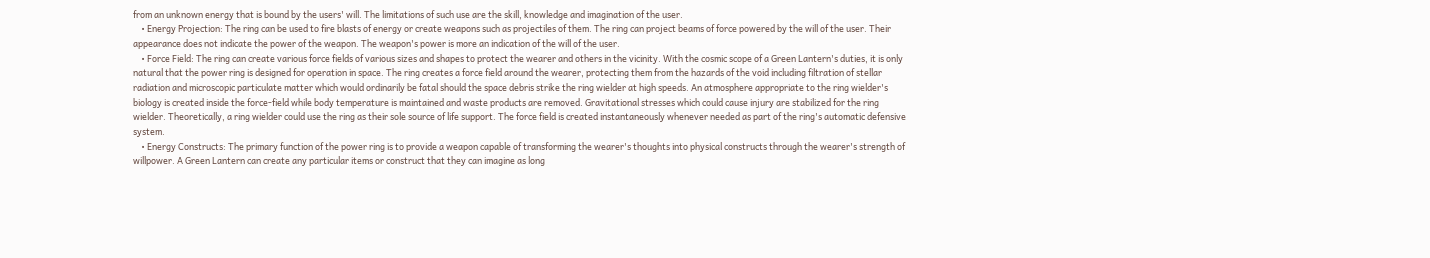from an unknown energy that is bound by the users' will. The limitations of such use are the skill, knowledge and imagination of the user.
    • Energy Projection: The ring can be used to fire blasts of energy or create weapons such as projectiles of them. The ring can project beams of force powered by the will of the user. Their appearance does not indicate the power of the weapon. The weapon's power is more an indication of the will of the user.
    • Force Field: The ring can create various force fields of various sizes and shapes to protect the wearer and others in the vicinity. With the cosmic scope of a Green Lantern's duties, it is only natural that the power ring is designed for operation in space. The ring creates a force field around the wearer, protecting them from the hazards of the void including filtration of stellar radiation and microscopic particulate matter which would ordinarily be fatal should the space debris strike the ring wielder at high speeds. An atmosphere appropriate to the ring wielder's biology is created inside the force-field while body temperature is maintained and waste products are removed. Gravitational stresses which could cause injury are stabilized for the ring wielder. Theoretically, a ring wielder could use the ring as their sole source of life support. The force field is created instantaneously whenever needed as part of the ring's automatic defensive system.
    • Energy Constructs: The primary function of the power ring is to provide a weapon capable of transforming the wearer's thoughts into physical constructs through the wearer's strength of willpower. A Green Lantern can create any particular items or construct that they can imagine as long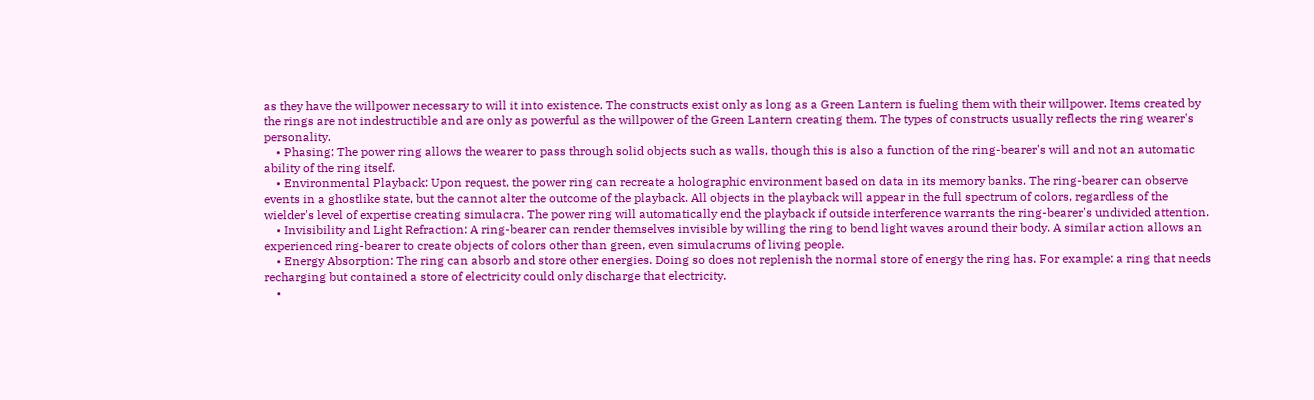as they have the willpower necessary to will it into existence. The constructs exist only as long as a Green Lantern is fueling them with their willpower. Items created by the rings are not indestructible and are only as powerful as the willpower of the Green Lantern creating them. The types of constructs usually reflects the ring wearer's personality.
    • Phasing: The power ring allows the wearer to pass through solid objects such as walls, though this is also a function of the ring-bearer's will and not an automatic ability of the ring itself.
    • Environmental Playback: Upon request, the power ring can recreate a holographic environment based on data in its memory banks. The ring-bearer can observe events in a ghostlike state, but the cannot alter the outcome of the playback. All objects in the playback will appear in the full spectrum of colors, regardless of the wielder's level of expertise creating simulacra. The power ring will automatically end the playback if outside interference warrants the ring-bearer's undivided attention.
    • Invisibility and Light Refraction: A ring-bearer can render themselves invisible by willing the ring to bend light waves around their body. A similar action allows an experienced ring-bearer to create objects of colors other than green, even simulacrums of living people.
    • Energy Absorption: The ring can absorb and store other energies. Doing so does not replenish the normal store of energy the ring has. For example: a ring that needs recharging but contained a store of electricity could only discharge that electricity.
    •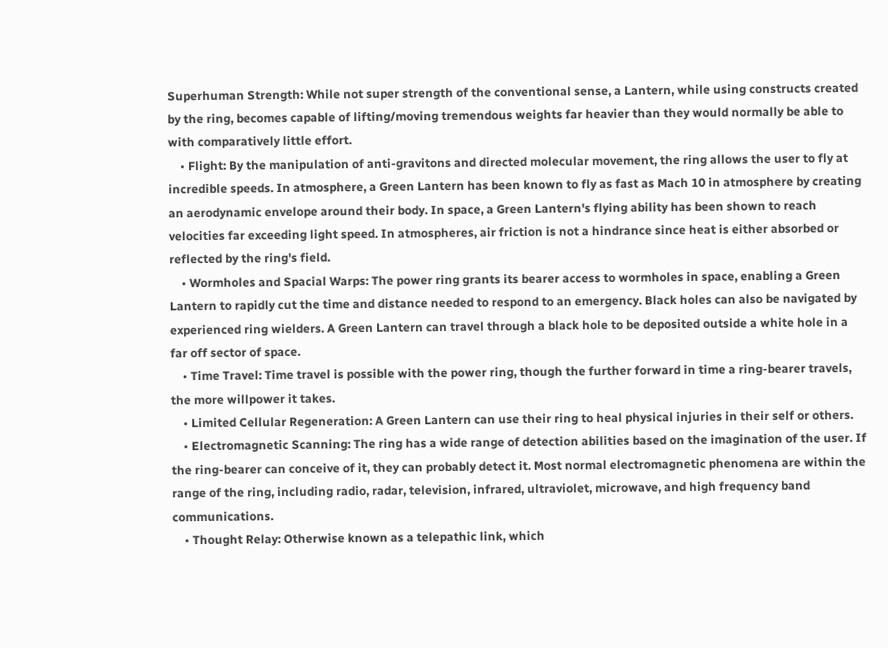Superhuman Strength: While not super strength of the conventional sense, a Lantern, while using constructs created by the ring, becomes capable of lifting/moving tremendous weights far heavier than they would normally be able to with comparatively little effort.
    • Flight: By the manipulation of anti-gravitons and directed molecular movement, the ring allows the user to fly at incredible speeds. In atmosphere, a Green Lantern has been known to fly as fast as Mach 10 in atmosphere by creating an aerodynamic envelope around their body. In space, a Green Lantern's flying ability has been shown to reach velocities far exceeding light speed. In atmospheres, air friction is not a hindrance since heat is either absorbed or reflected by the ring's field.
    • Wormholes and Spacial Warps: The power ring grants its bearer access to wormholes in space, enabling a Green Lantern to rapidly cut the time and distance needed to respond to an emergency. Black holes can also be navigated by experienced ring wielders. A Green Lantern can travel through a black hole to be deposited outside a white hole in a far off sector of space.
    • Time Travel: Time travel is possible with the power ring, though the further forward in time a ring-bearer travels, the more willpower it takes.
    • Limited Cellular Regeneration: A Green Lantern can use their ring to heal physical injuries in their self or others.
    • Electromagnetic Scanning: The ring has a wide range of detection abilities based on the imagination of the user. If the ring-bearer can conceive of it, they can probably detect it. Most normal electromagnetic phenomena are within the range of the ring, including radio, radar, television, infrared, ultraviolet, microwave, and high frequency band communications.
    • Thought Relay: Otherwise known as a telepathic link, which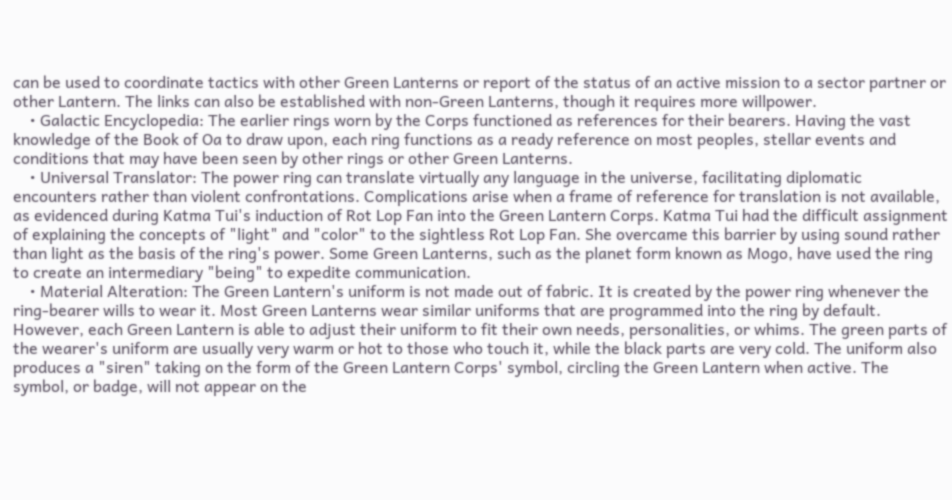can be used to coordinate tactics with other Green Lanterns or report of the status of an active mission to a sector partner or other Lantern. The links can also be established with non-Green Lanterns, though it requires more willpower.
    • Galactic Encyclopedia: The earlier rings worn by the Corps functioned as references for their bearers. Having the vast knowledge of the Book of Oa to draw upon, each ring functions as a ready reference on most peoples, stellar events and conditions that may have been seen by other rings or other Green Lanterns.
    • Universal Translator: The power ring can translate virtually any language in the universe, facilitating diplomatic encounters rather than violent confrontations. Complications arise when a frame of reference for translation is not available, as evidenced during Katma Tui's induction of Rot Lop Fan into the Green Lantern Corps. Katma Tui had the difficult assignment of explaining the concepts of "light" and "color" to the sightless Rot Lop Fan. She overcame this barrier by using sound rather than light as the basis of the ring's power. Some Green Lanterns, such as the planet form known as Mogo, have used the ring to create an intermediary "being" to expedite communication.
    • Material Alteration: The Green Lantern's uniform is not made out of fabric. It is created by the power ring whenever the ring-bearer wills to wear it. Most Green Lanterns wear similar uniforms that are programmed into the ring by default. However, each Green Lantern is able to adjust their uniform to fit their own needs, personalities, or whims. The green parts of the wearer's uniform are usually very warm or hot to those who touch it, while the black parts are very cold. The uniform also produces a "siren" taking on the form of the Green Lantern Corps' symbol, circling the Green Lantern when active. The symbol, or badge, will not appear on the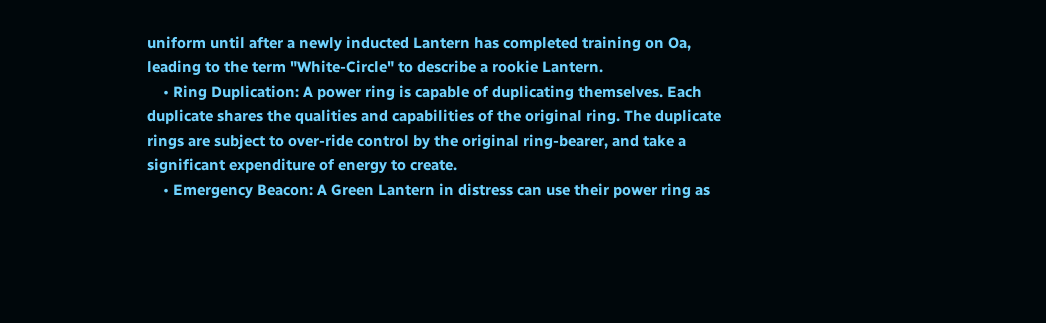uniform until after a newly inducted Lantern has completed training on Oa, leading to the term "White-Circle" to describe a rookie Lantern.
    • Ring Duplication: A power ring is capable of duplicating themselves. Each duplicate shares the qualities and capabilities of the original ring. The duplicate rings are subject to over-ride control by the original ring-bearer, and take a significant expenditure of energy to create.
    • Emergency Beacon: A Green Lantern in distress can use their power ring as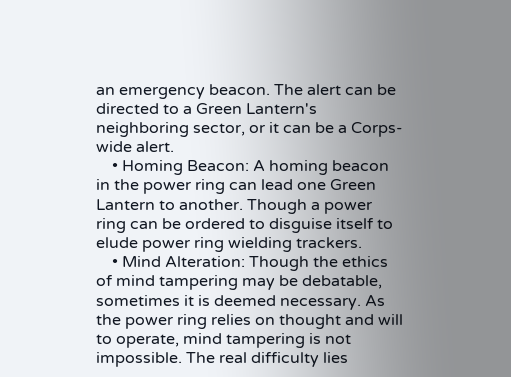an emergency beacon. The alert can be directed to a Green Lantern's neighboring sector, or it can be a Corps-wide alert.
    • Homing Beacon: A homing beacon in the power ring can lead one Green Lantern to another. Though a power ring can be ordered to disguise itself to elude power ring wielding trackers.
    • Mind Alteration: Though the ethics of mind tampering may be debatable, sometimes it is deemed necessary. As the power ring relies on thought and will to operate, mind tampering is not impossible. The real difficulty lies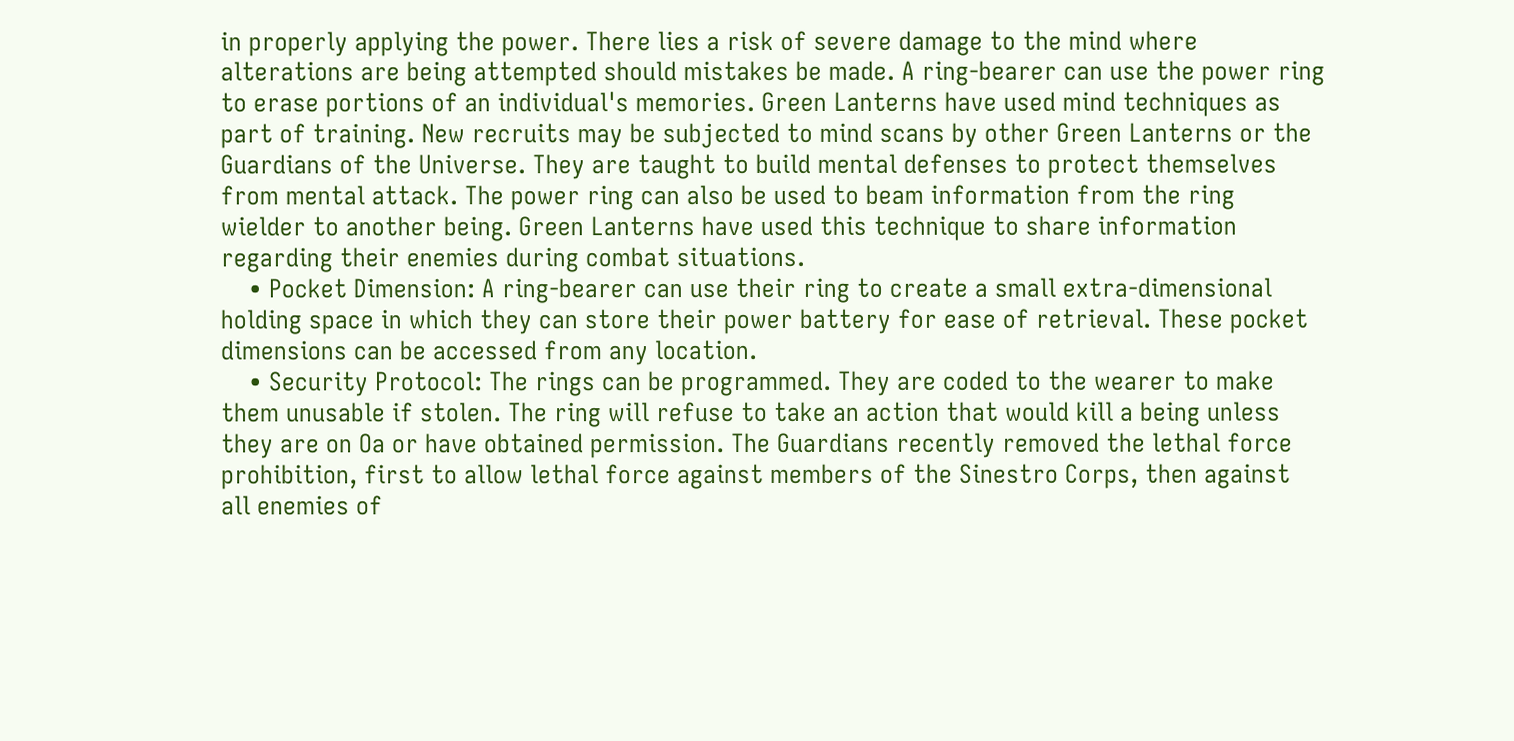in properly applying the power. There lies a risk of severe damage to the mind where alterations are being attempted should mistakes be made. A ring-bearer can use the power ring to erase portions of an individual's memories. Green Lanterns have used mind techniques as part of training. New recruits may be subjected to mind scans by other Green Lanterns or the Guardians of the Universe. They are taught to build mental defenses to protect themselves from mental attack. The power ring can also be used to beam information from the ring wielder to another being. Green Lanterns have used this technique to share information regarding their enemies during combat situations.
    • Pocket Dimension: A ring-bearer can use their ring to create a small extra-dimensional holding space in which they can store their power battery for ease of retrieval. These pocket dimensions can be accessed from any location.
    • Security Protocol: The rings can be programmed. They are coded to the wearer to make them unusable if stolen. The ring will refuse to take an action that would kill a being unless they are on Oa or have obtained permission. The Guardians recently removed the lethal force prohibition, first to allow lethal force against members of the Sinestro Corps, then against all enemies of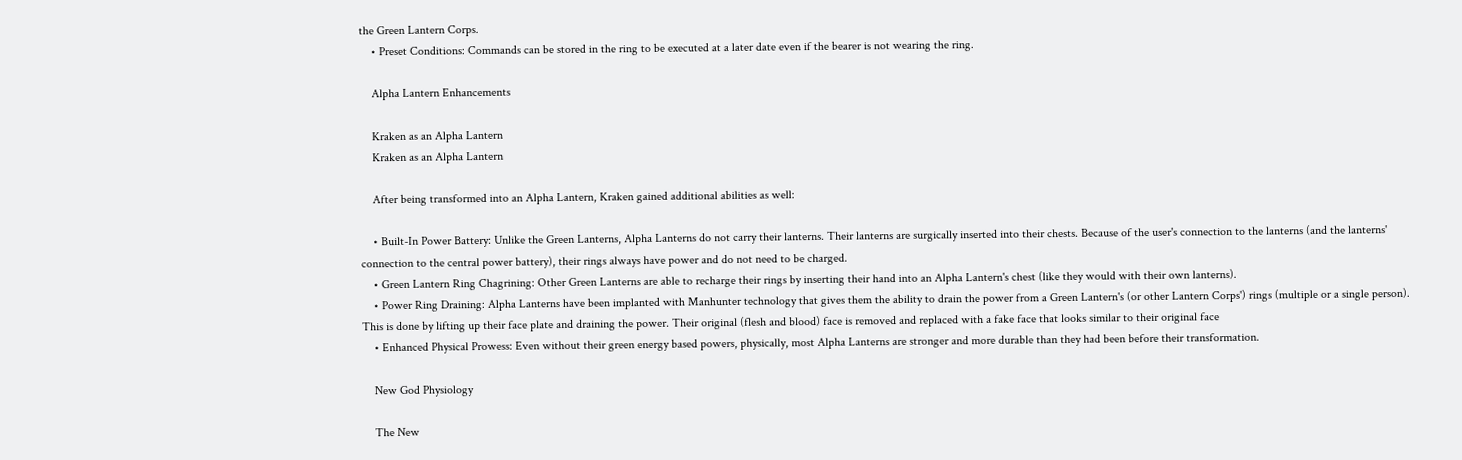the Green Lantern Corps.
    • Preset Conditions: Commands can be stored in the ring to be executed at a later date even if the bearer is not wearing the ring.

    Alpha Lantern Enhancements

    Kraken as an Alpha Lantern
    Kraken as an Alpha Lantern

    After being transformed into an Alpha Lantern, Kraken gained additional abilities as well:

    • Built-In Power Battery: Unlike the Green Lanterns, Alpha Lanterns do not carry their lanterns. Their lanterns are surgically inserted into their chests. Because of the user's connection to the lanterns (and the lanterns' connection to the central power battery), their rings always have power and do not need to be charged.
    • Green Lantern Ring Chagrining: Other Green Lanterns are able to recharge their rings by inserting their hand into an Alpha Lantern's chest (like they would with their own lanterns).
    • Power Ring Draining: Alpha Lanterns have been implanted with Manhunter technology that gives them the ability to drain the power from a Green Lantern's (or other Lantern Corps') rings (multiple or a single person). This is done by lifting up their face plate and draining the power. Their original (flesh and blood) face is removed and replaced with a fake face that looks similar to their original face
    • Enhanced Physical Prowess: Even without their green energy based powers, physically, most Alpha Lanterns are stronger and more durable than they had been before their transformation.

    New God Physiology

    The New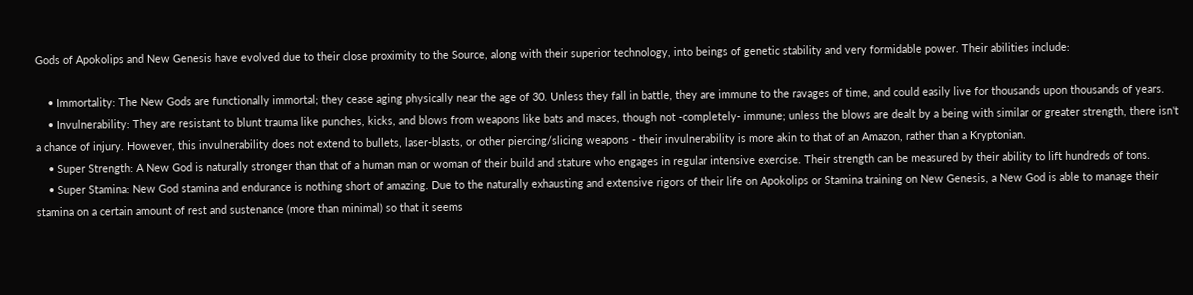Gods of Apokolips and New Genesis have evolved due to their close proximity to the Source, along with their superior technology, into beings of genetic stability and very formidable power. Their abilities include:

    • Immortality: The New Gods are functionally immortal; they cease aging physically near the age of 30. Unless they fall in battle, they are immune to the ravages of time, and could easily live for thousands upon thousands of years.
    • Invulnerability: They are resistant to blunt trauma like punches, kicks, and blows from weapons like bats and maces, though not -completely- immune; unless the blows are dealt by a being with similar or greater strength, there isn't a chance of injury. However, this invulnerability does not extend to bullets, laser-blasts, or other piercing/slicing weapons - their invulnerability is more akin to that of an Amazon, rather than a Kryptonian.
    • Super Strength: A New God is naturally stronger than that of a human man or woman of their build and stature who engages in regular intensive exercise. Their strength can be measured by their ability to lift hundreds of tons.
    • Super Stamina: New God stamina and endurance is nothing short of amazing. Due to the naturally exhausting and extensive rigors of their life on Apokolips or Stamina training on New Genesis, a New God is able to manage their stamina on a certain amount of rest and sustenance (more than minimal) so that it seems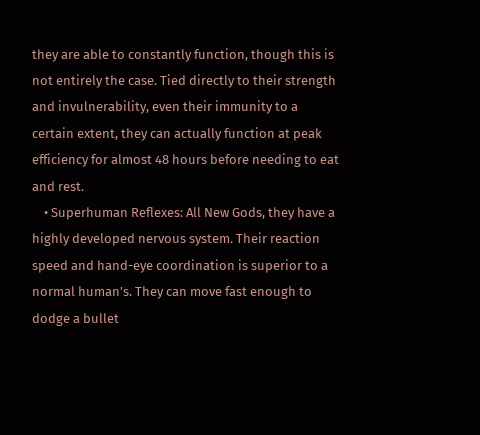they are able to constantly function, though this is not entirely the case. Tied directly to their strength and invulnerability, even their immunity to a certain extent, they can actually function at peak efficiency for almost 48 hours before needing to eat and rest.
    • Superhuman Reflexes: All New Gods, they have a highly developed nervous system. Their reaction speed and hand-eye coordination is superior to a normal human's. They can move fast enough to dodge a bullet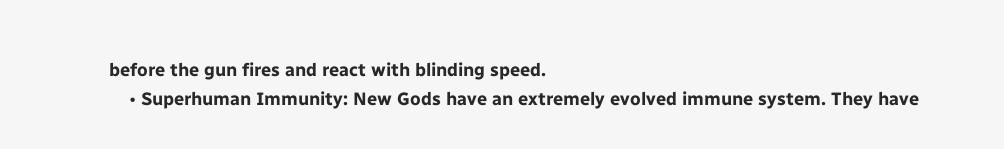before the gun fires and react with blinding speed.
    • Superhuman Immunity: New Gods have an extremely evolved immune system. They have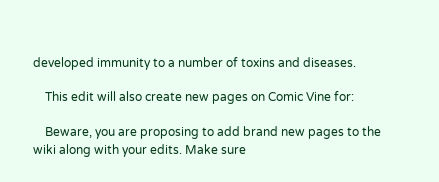developed immunity to a number of toxins and diseases.

    This edit will also create new pages on Comic Vine for:

    Beware, you are proposing to add brand new pages to the wiki along with your edits. Make sure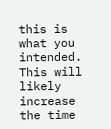this is what you intended. This will likely increase the time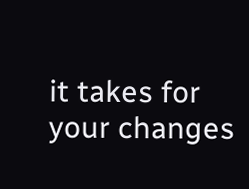it takes for your changes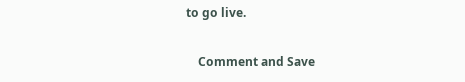to go live.

    Comment and Save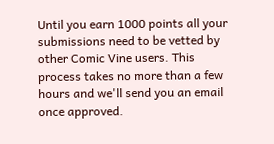Until you earn 1000 points all your submissions need to be vetted by other Comic Vine users. This process takes no more than a few hours and we'll send you an email once approved.